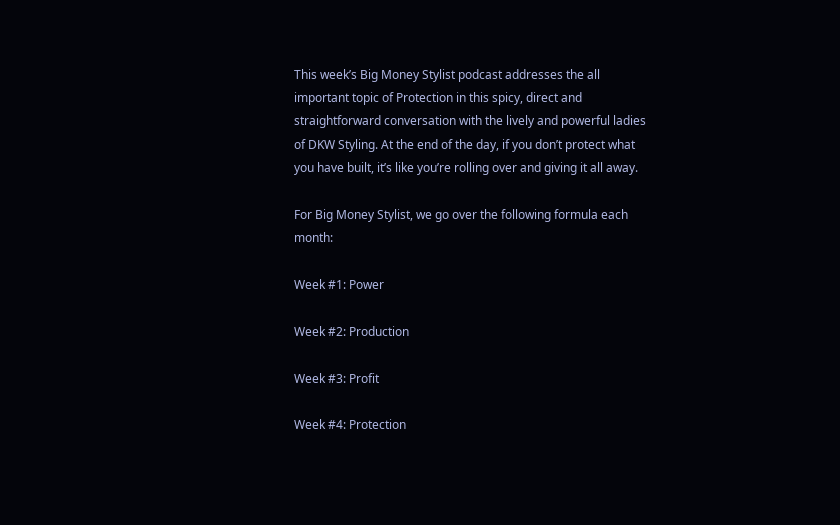This week’s Big Money Stylist podcast addresses the all important topic of Protection in this spicy, direct and straightforward conversation with the lively and powerful ladies of DKW Styling. At the end of the day, if you don’t protect what you have built, it’s like you’re rolling over and giving it all away.

For Big Money Stylist, we go over the following formula each month:

Week #1: Power

Week #2: Production

Week #3: Profit

Week #4: Protection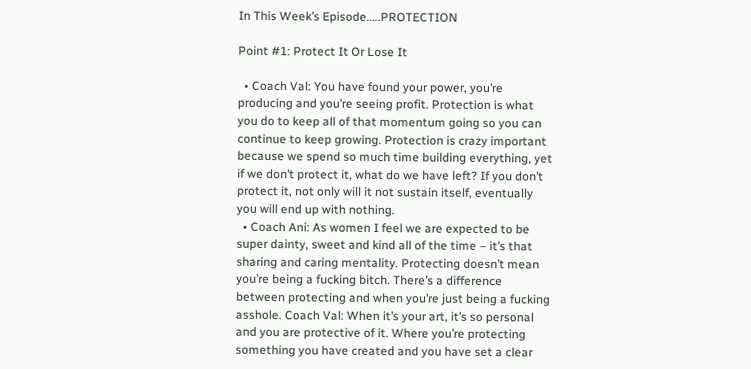In This Week’s Episode…..PROTECTION

Point #1: Protect It Or Lose It

  • Coach Val: You have found your power, you’re producing and you’re seeing profit. Protection is what you do to keep all of that momentum going so you can continue to keep growing. Protection is crazy important because we spend so much time building everything, yet if we don’t protect it, what do we have left? If you don’t protect it, not only will it not sustain itself, eventually you will end up with nothing.
  • Coach Ani: As women I feel we are expected to be super dainty, sweet and kind all of the time – it’s that sharing and caring mentality. Protecting doesn’t mean you’re being a fucking bitch. There’s a difference between protecting and when you’re just being a fucking asshole. Coach Val: When it’s your art, it’s so personal and you are protective of it. Where you’re protecting something you have created and you have set a clear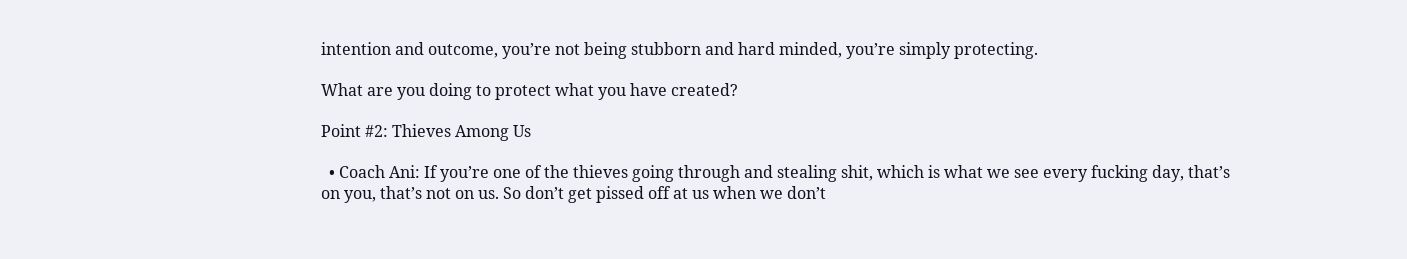intention and outcome, you’re not being stubborn and hard minded, you’re simply protecting.

What are you doing to protect what you have created?

Point #2: Thieves Among Us

  • Coach Ani: If you’re one of the thieves going through and stealing shit, which is what we see every fucking day, that’s on you, that’s not on us. So don’t get pissed off at us when we don’t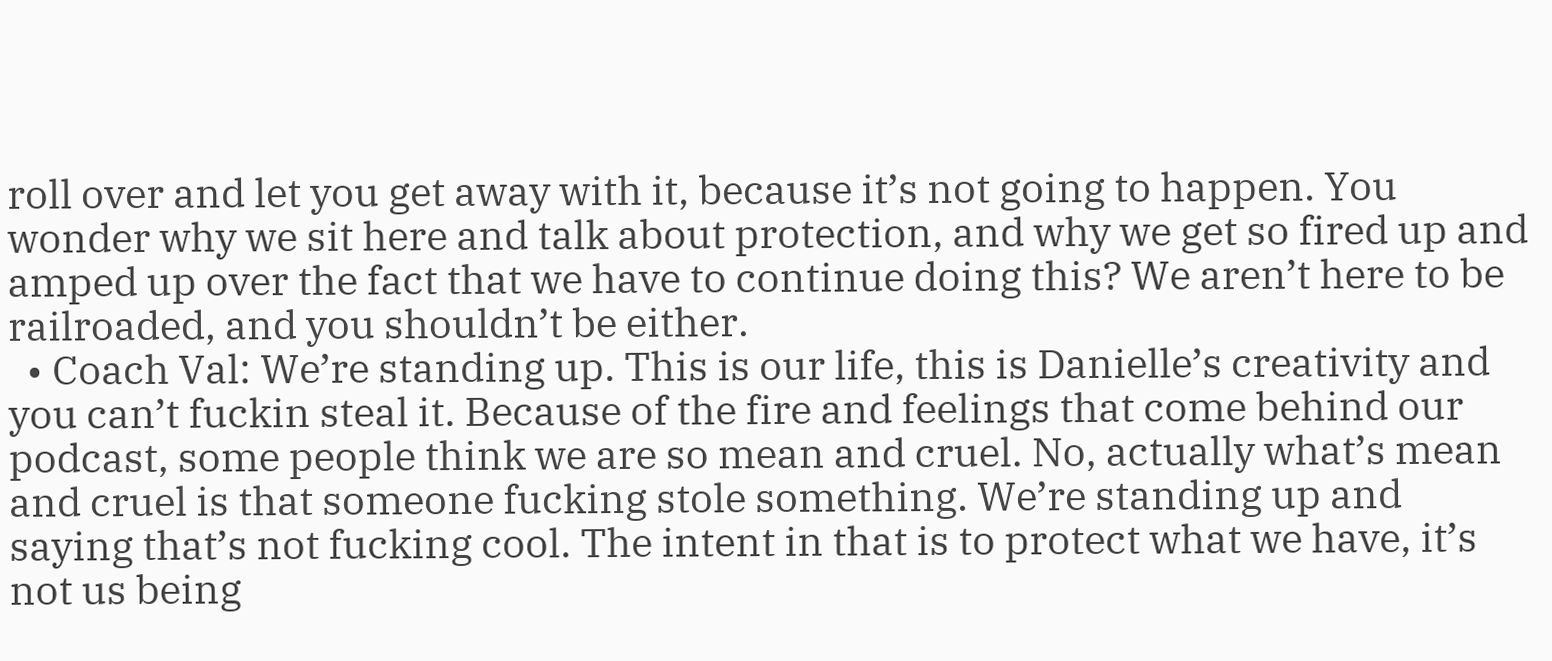roll over and let you get away with it, because it’s not going to happen. You wonder why we sit here and talk about protection, and why we get so fired up and amped up over the fact that we have to continue doing this? We aren’t here to be railroaded, and you shouldn’t be either.
  • Coach Val: We’re standing up. This is our life, this is Danielle’s creativity and you can’t fuckin steal it. Because of the fire and feelings that come behind our podcast, some people think we are so mean and cruel. No, actually what’s mean and cruel is that someone fucking stole something. We’re standing up and saying that’s not fucking cool. The intent in that is to protect what we have, it’s not us being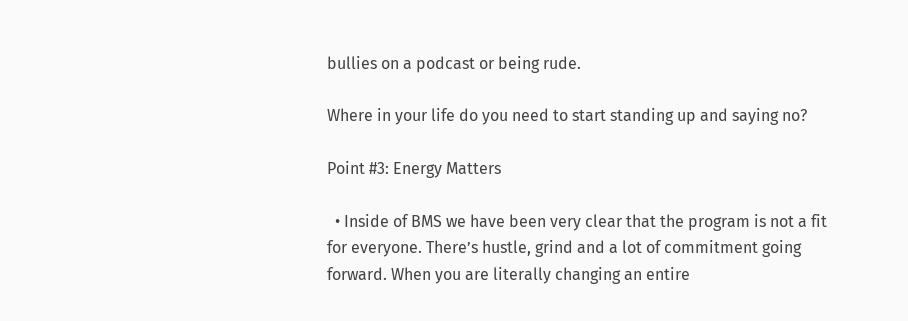bullies on a podcast or being rude.

Where in your life do you need to start standing up and saying no?

Point #3: Energy Matters

  • Inside of BMS we have been very clear that the program is not a fit for everyone. There’s hustle, grind and a lot of commitment going forward. When you are literally changing an entire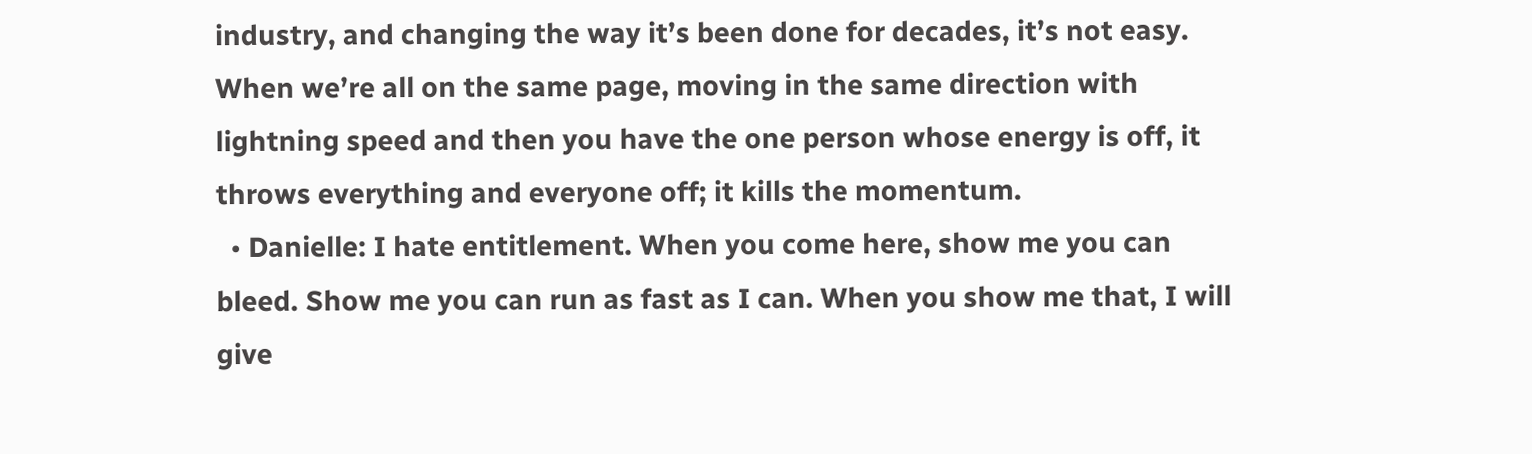industry, and changing the way it’s been done for decades, it’s not easy. When we’re all on the same page, moving in the same direction with lightning speed and then you have the one person whose energy is off, it throws everything and everyone off; it kills the momentum.
  • Danielle: I hate entitlement. When you come here, show me you can bleed. Show me you can run as fast as I can. When you show me that, I will give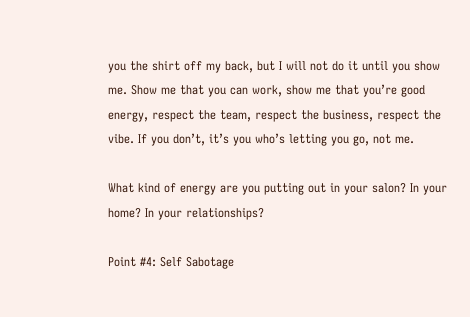you the shirt off my back, but I will not do it until you show me. Show me that you can work, show me that you’re good energy, respect the team, respect the business, respect the vibe. If you don’t, it’s you who’s letting you go, not me.

What kind of energy are you putting out in your salon? In your home? In your relationships?

Point #4: Self Sabotage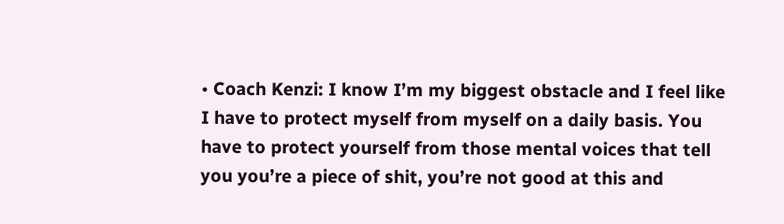• Coach Kenzi: I know I’m my biggest obstacle and I feel like I have to protect myself from myself on a daily basis. You have to protect yourself from those mental voices that tell you you’re a piece of shit, you’re not good at this and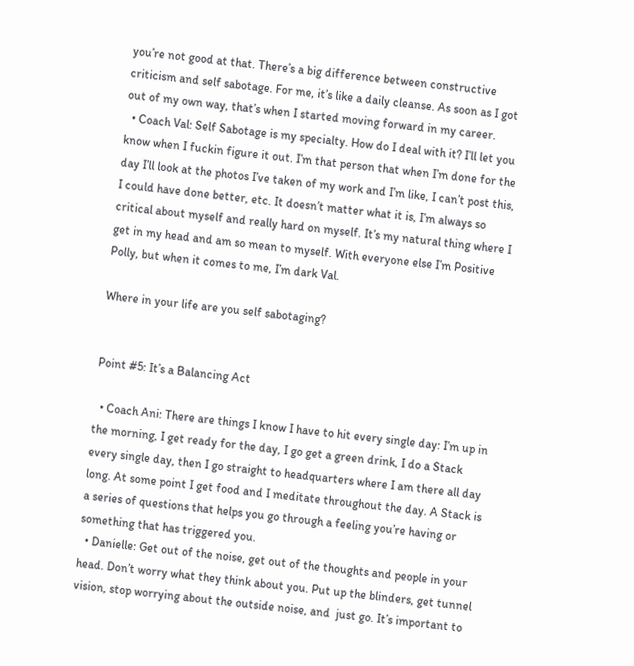you’re not good at that. There’s a big difference between constructive criticism and self sabotage. For me, it’s like a daily cleanse. As soon as I got out of my own way, that’s when I started moving forward in my career.
  • Coach Val: Self Sabotage is my specialty. How do I deal with it? I’ll let you know when I fuckin figure it out. I’m that person that when I’m done for the day I’ll look at the photos I’ve taken of my work and I’m like, I can’t post this, I could have done better, etc. It doesn’t matter what it is, I’m always so critical about myself and really hard on myself. It’s my natural thing where I get in my head and am so mean to myself. With everyone else I’m Positive Polly, but when it comes to me, I’m dark Val.

Where in your life are you self sabotaging?


Point #5: It’s a Balancing Act

  • Coach Ani: There are things I know I have to hit every single day: I’m up in the morning, I get ready for the day, I go get a green drink, I do a Stack every single day, then I go straight to headquarters where I am there all day long. At some point I get food and I meditate throughout the day. A Stack is a series of questions that helps you go through a feeling you’re having or something that has triggered you.
  • Danielle: Get out of the noise, get out of the thoughts and people in your head. Don’t worry what they think about you. Put up the blinders, get tunnel vision, stop worrying about the outside noise, and  just go. It’s important to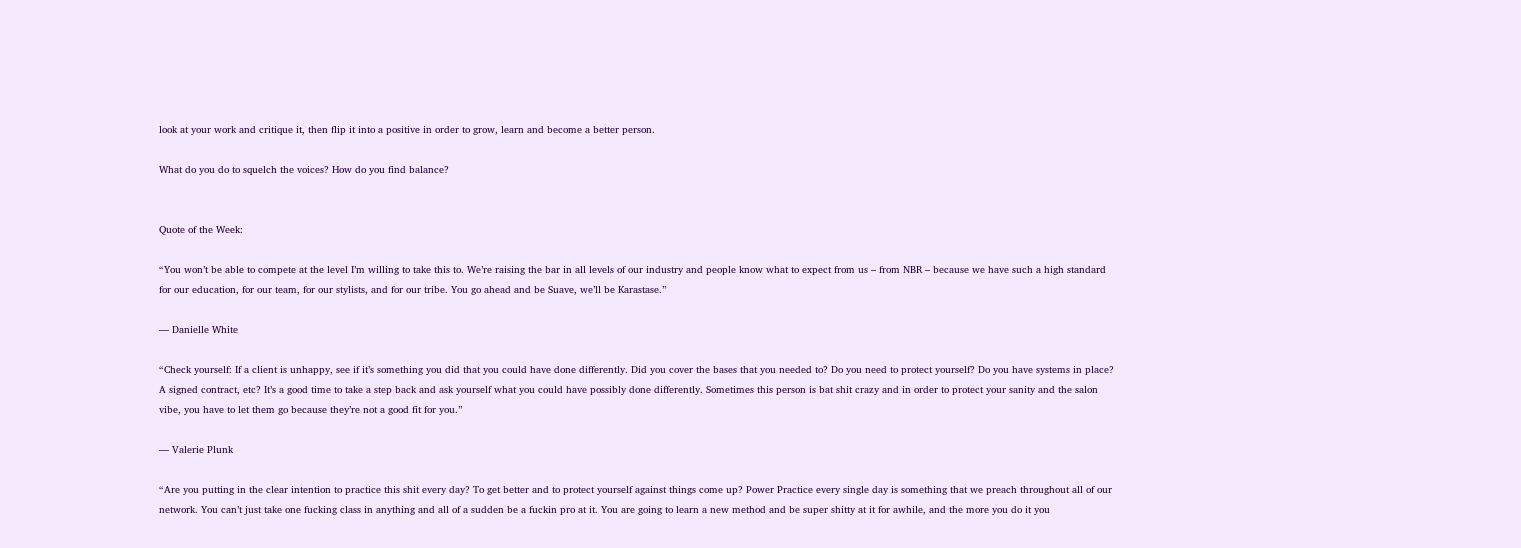look at your work and critique it, then flip it into a positive in order to grow, learn and become a better person.

What do you do to squelch the voices? How do you find balance?


Quote of the Week:

“You won’t be able to compete at the level I’m willing to take this to. We’re raising the bar in all levels of our industry and people know what to expect from us – from NBR – because we have such a high standard for our education, for our team, for our stylists, and for our tribe. You go ahead and be Suave, we’ll be Karastase.”

— Danielle White

“Check yourself: If a client is unhappy, see if it’s something you did that you could have done differently. Did you cover the bases that you needed to? Do you need to protect yourself? Do you have systems in place? A signed contract, etc? It’s a good time to take a step back and ask yourself what you could have possibly done differently. Sometimes this person is bat shit crazy and in order to protect your sanity and the salon vibe, you have to let them go because they’re not a good fit for you.”

— Valerie Plunk

“Are you putting in the clear intention to practice this shit every day? To get better and to protect yourself against things come up? Power Practice every single day is something that we preach throughout all of our network. You can’t just take one fucking class in anything and all of a sudden be a fuckin pro at it. You are going to learn a new method and be super shitty at it for awhile, and the more you do it you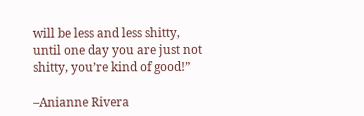will be less and less shitty, until one day you are just not shitty, you’re kind of good!”

–Anianne Rivera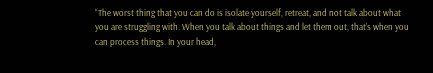“The worst thing that you can do is isolate yourself, retreat, and not talk about what you are struggling with. When you talk about things and let them out, that’s when you can process things. In your head,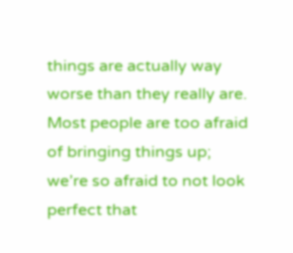things are actually way worse than they really are. Most people are too afraid of bringing things up; we’re so afraid to not look perfect that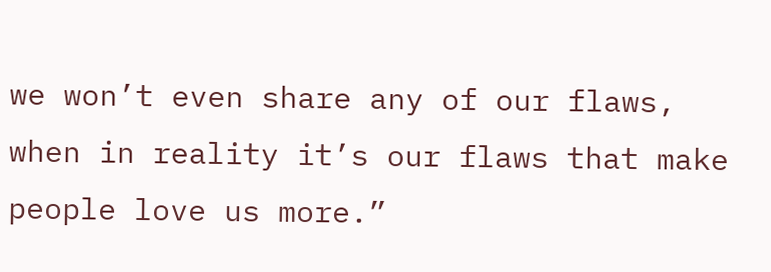we won’t even share any of our flaws, when in reality it’s our flaws that make people love us more.”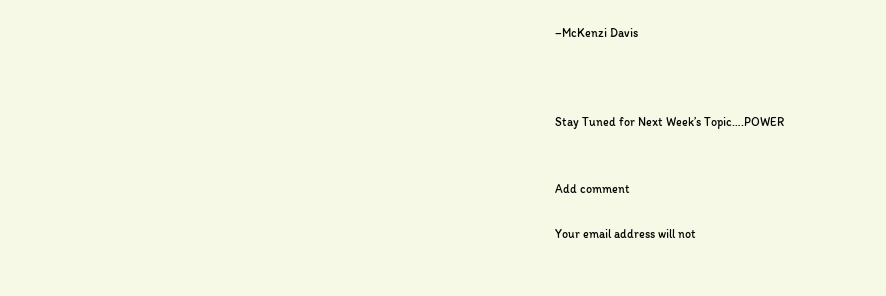–McKenzi Davis



Stay Tuned for Next Week’s Topic….POWER


Add comment

Your email address will not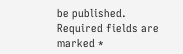be published. Required fields are marked *